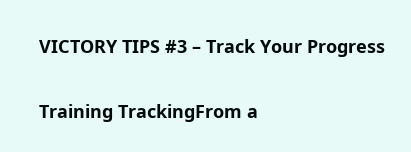VICTORY TIPS #3 – Track Your Progress

Training TrackingFrom a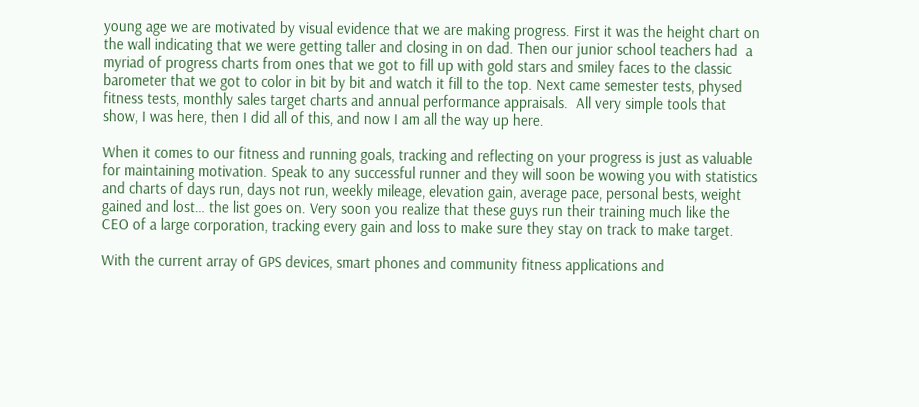young age we are motivated by visual evidence that we are making progress. First it was the height chart on the wall indicating that we were getting taller and closing in on dad. Then our junior school teachers had  a myriad of progress charts from ones that we got to fill up with gold stars and smiley faces to the classic barometer that we got to color in bit by bit and watch it fill to the top. Next came semester tests, physed fitness tests, monthly sales target charts and annual performance appraisals.  All very simple tools that show, I was here, then I did all of this, and now I am all the way up here.

When it comes to our fitness and running goals, tracking and reflecting on your progress is just as valuable for maintaining motivation. Speak to any successful runner and they will soon be wowing you with statistics and charts of days run, days not run, weekly mileage, elevation gain, average pace, personal bests, weight gained and lost… the list goes on. Very soon you realize that these guys run their training much like the CEO of a large corporation, tracking every gain and loss to make sure they stay on track to make target.

With the current array of GPS devices, smart phones and community fitness applications and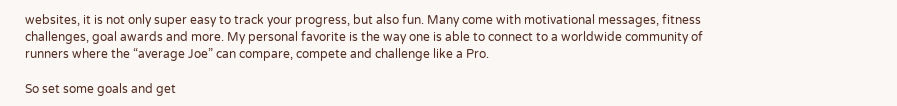websites, it is not only super easy to track your progress, but also fun. Many come with motivational messages, fitness challenges, goal awards and more. My personal favorite is the way one is able to connect to a worldwide community of runners where the “average Joe” can compare, compete and challenge like a Pro.

So set some goals and get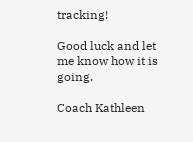tracking!

Good luck and let me know how it is going.

Coach Kathleen